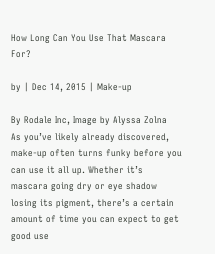How Long Can You Use That Mascara For?

by | Dec 14, 2015 | Make-up

By Rodale Inc, Image by Alyssa Zolna
As you’ve likely already discovered, make-up often turns funky before you can use it all up. Whether it’s mascara going dry or eye shadow losing its pigment, there’s a certain amount of time you can expect to get good use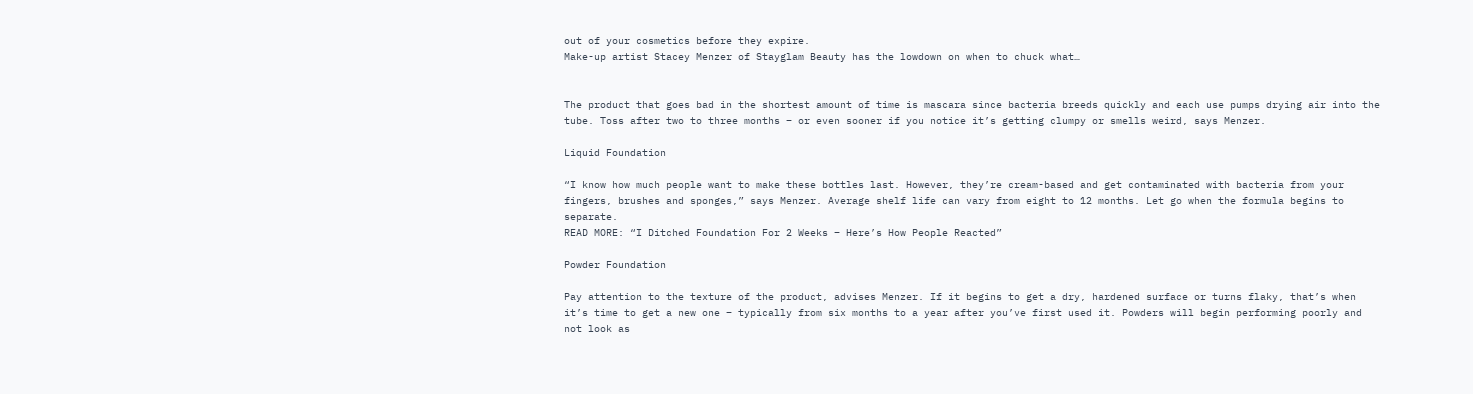out of your cosmetics before they expire.
Make-up artist Stacey Menzer of Stayglam Beauty has the lowdown on when to chuck what…


The product that goes bad in the shortest amount of time is mascara since bacteria breeds quickly and each use pumps drying air into the tube. Toss after two to three months – or even sooner if you notice it’s getting clumpy or smells weird, says Menzer.

Liquid Foundation

“I know how much people want to make these bottles last. However, they’re cream-based and get contaminated with bacteria from your fingers, brushes and sponges,” says Menzer. Average shelf life can vary from eight to 12 months. Let go when the formula begins to separate.
READ MORE: “I Ditched Foundation For 2 Weeks – Here’s How People Reacted”

Powder Foundation

Pay attention to the texture of the product, advises Menzer. If it begins to get a dry, hardened surface or turns flaky, that’s when it’s time to get a new one – typically from six months to a year after you’ve first used it. Powders will begin performing poorly and not look as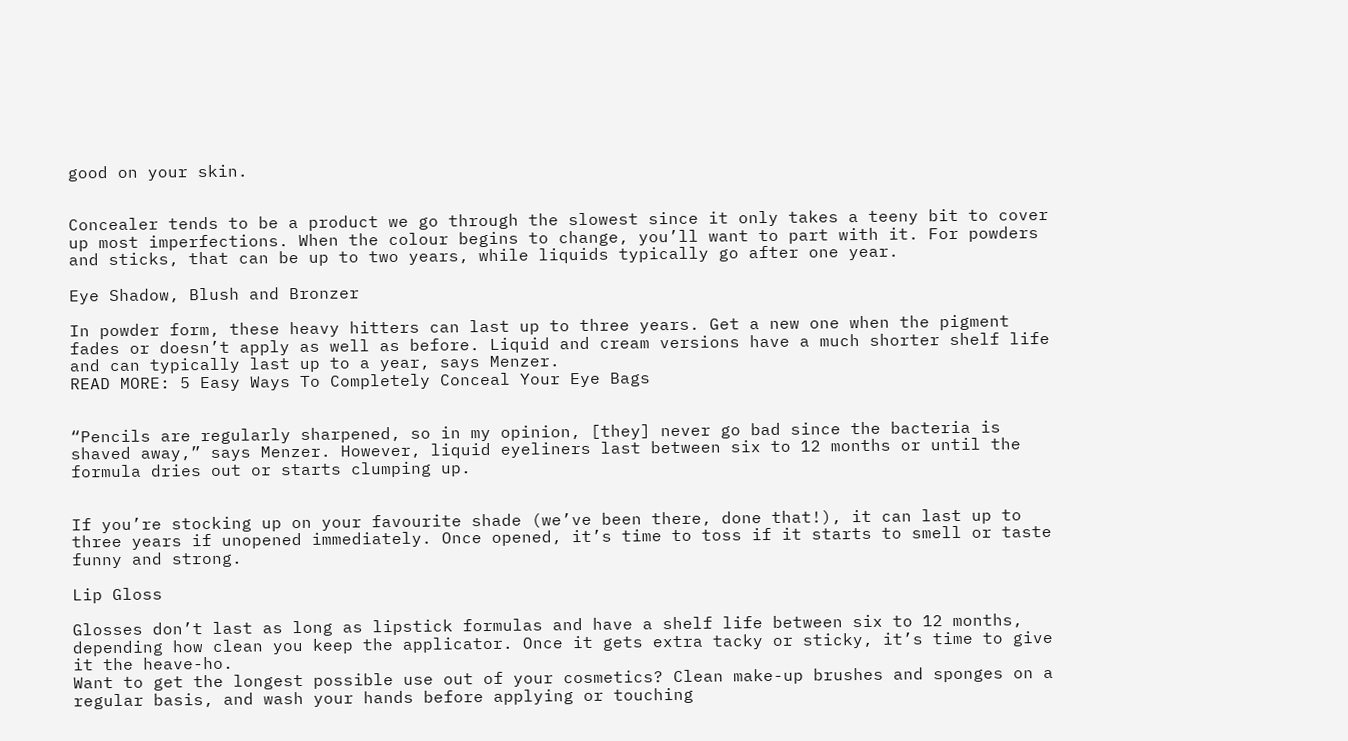good on your skin.


Concealer tends to be a product we go through the slowest since it only takes a teeny bit to cover up most imperfections. When the colour begins to change, you’ll want to part with it. For powders and sticks, that can be up to two years, while liquids typically go after one year.

Eye Shadow, Blush and Bronzer

In powder form, these heavy hitters can last up to three years. Get a new one when the pigment fades or doesn’t apply as well as before. Liquid and cream versions have a much shorter shelf life and can typically last up to a year, says Menzer.
READ MORE: 5 Easy Ways To Completely Conceal Your Eye Bags


“Pencils are regularly sharpened, so in my opinion, [they] never go bad since the bacteria is shaved away,” says Menzer. However, liquid eyeliners last between six to 12 months or until the formula dries out or starts clumping up.


If you’re stocking up on your favourite shade (we’ve been there, done that!), it can last up to three years if unopened immediately. Once opened, it’s time to toss if it starts to smell or taste funny and strong.

Lip Gloss

Glosses don’t last as long as lipstick formulas and have a shelf life between six to 12 months, depending how clean you keep the applicator. Once it gets extra tacky or sticky, it’s time to give it the heave-ho.
Want to get the longest possible use out of your cosmetics? Clean make-up brushes and sponges on a regular basis, and wash your hands before applying or touching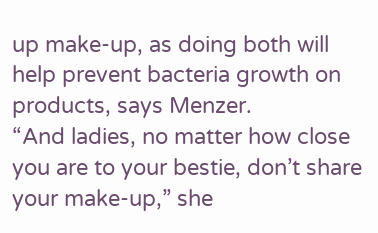up make-up, as doing both will help prevent bacteria growth on products, says Menzer.
“And ladies, no matter how close you are to your bestie, don’t share your make-up,” she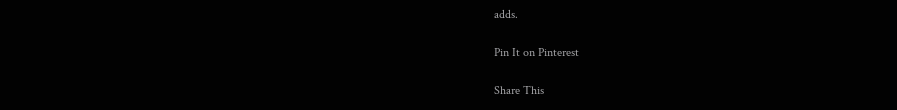adds.

Pin It on Pinterest

Share This